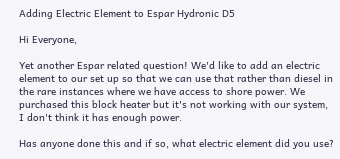Adding Electric Element to Espar Hydronic D5

Hi Everyone,

Yet another Espar related question! We'd like to add an electric element to our set up so that we can use that rather than diesel in the rare instances where we have access to shore power. We purchased this block heater but it's not working with our system, I don't think it has enough power.

Has anyone done this and if so, what electric element did you use?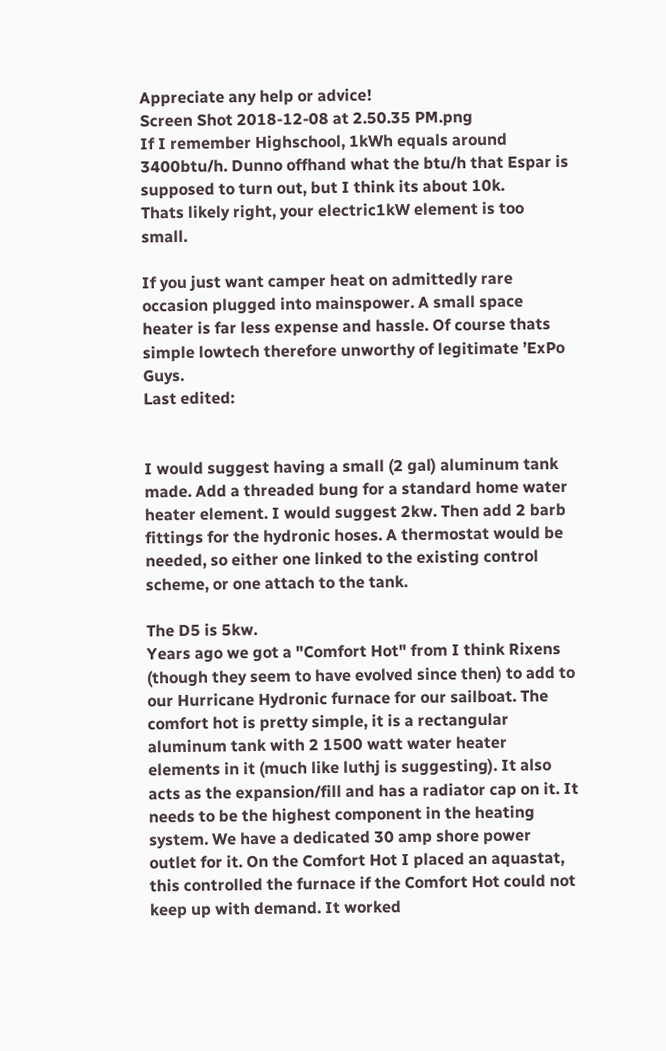Appreciate any help or advice!
Screen Shot 2018-12-08 at 2.50.35 PM.png
If I remember Highschool, 1kWh equals around 3400btu/h. Dunno offhand what the btu/h that Espar is supposed to turn out, but I think its about 10k.
Thats likely right, your electric1kW element is too small.

If you just want camper heat on admittedly rare occasion plugged into mainspower. A small space heater is far less expense and hassle. Of course thats simple lowtech therefore unworthy of legitimate ’ExPo Guys.
Last edited:


I would suggest having a small (2 gal) aluminum tank made. Add a threaded bung for a standard home water heater element. I would suggest 2kw. Then add 2 barb fittings for the hydronic hoses. A thermostat would be needed, so either one linked to the existing control scheme, or one attach to the tank.

The D5 is 5kw.
Years ago we got a "Comfort Hot" from I think Rixens (though they seem to have evolved since then) to add to our Hurricane Hydronic furnace for our sailboat. The comfort hot is pretty simple, it is a rectangular aluminum tank with 2 1500 watt water heater elements in it (much like luthj is suggesting). It also acts as the expansion/fill and has a radiator cap on it. It needs to be the highest component in the heating system. We have a dedicated 30 amp shore power outlet for it. On the Comfort Hot I placed an aquastat, this controlled the furnace if the Comfort Hot could not keep up with demand. It worked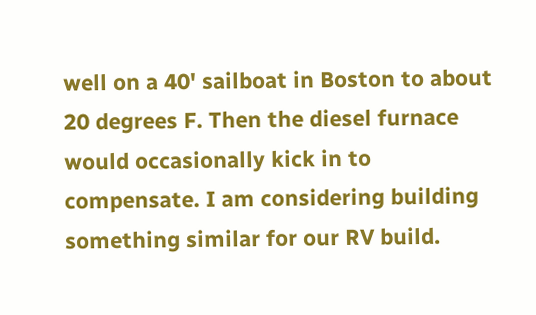well on a 40' sailboat in Boston to about 20 degrees F. Then the diesel furnace would occasionally kick in to compensate. I am considering building something similar for our RV build.